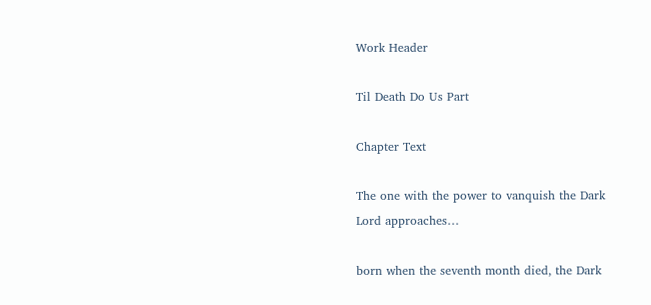Work Header

Til Death Do Us Part

Chapter Text

The one with the power to vanquish the Dark Lord approaches…

born when the seventh month died, the Dark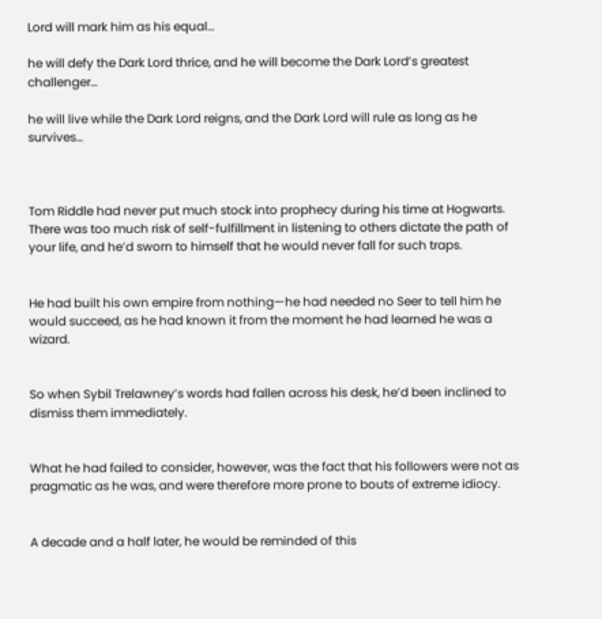Lord will mark him as his equal…

he will defy the Dark Lord thrice, and he will become the Dark Lord’s greatest challenger…

he will live while the Dark Lord reigns, and the Dark Lord will rule as long as he survives…



Tom Riddle had never put much stock into prophecy during his time at Hogwarts. There was too much risk of self-fulfillment in listening to others dictate the path of your life, and he’d sworn to himself that he would never fall for such traps.


He had built his own empire from nothing—he had needed no Seer to tell him he would succeed, as he had known it from the moment he had learned he was a wizard.


So when Sybil Trelawney’s words had fallen across his desk, he’d been inclined to dismiss them immediately.


What he had failed to consider, however, was the fact that his followers were not as pragmatic as he was, and were therefore more prone to bouts of extreme idiocy.


A decade and a half later, he would be reminded of this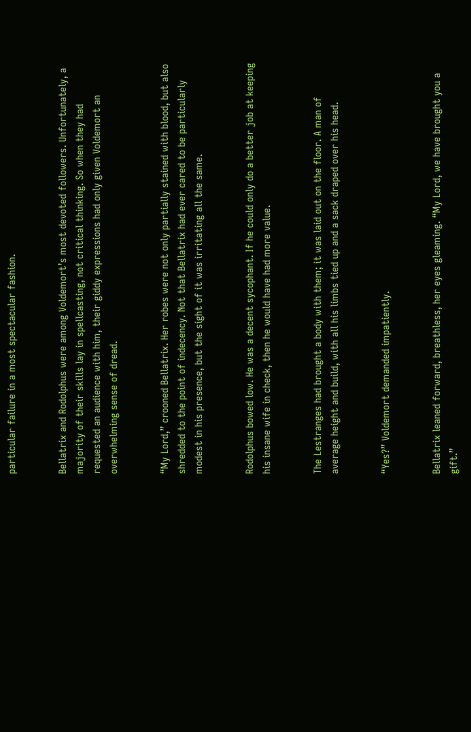particular failure in a most spectacular fashion.


Bellatrix and Rodolphus were among Voldemort’s most devoted followers. Unfortunately, a majority of their skills lay in spellcasting, not critical thinking. So when they had requested an audience with him, their giddy expressions had only given Voldemort an overwhelming sense of dread.


“My Lord,” crooned Bellatrix. Her robes were not only partially stained with blood, but also shredded to the point of indecency. Not that Bellatrix had ever cared to be particularly modest in his presence, but the sight of it was irritating all the same.


Rodolphus bowed low. He was a decent sycophant. If he could only do a better job at keeping his insane wife in check, then he would have had more value.


The Lestranges had brought a body with them; it was laid out on the floor. A man of average height and build, with all his limbs tied up and a sack draped over his head.


“Yes?” Voldemort demanded impatiently.


Bellatrix leaned forward, breathless, her eyes gleaming. “My Lord, we have brought you a gift.”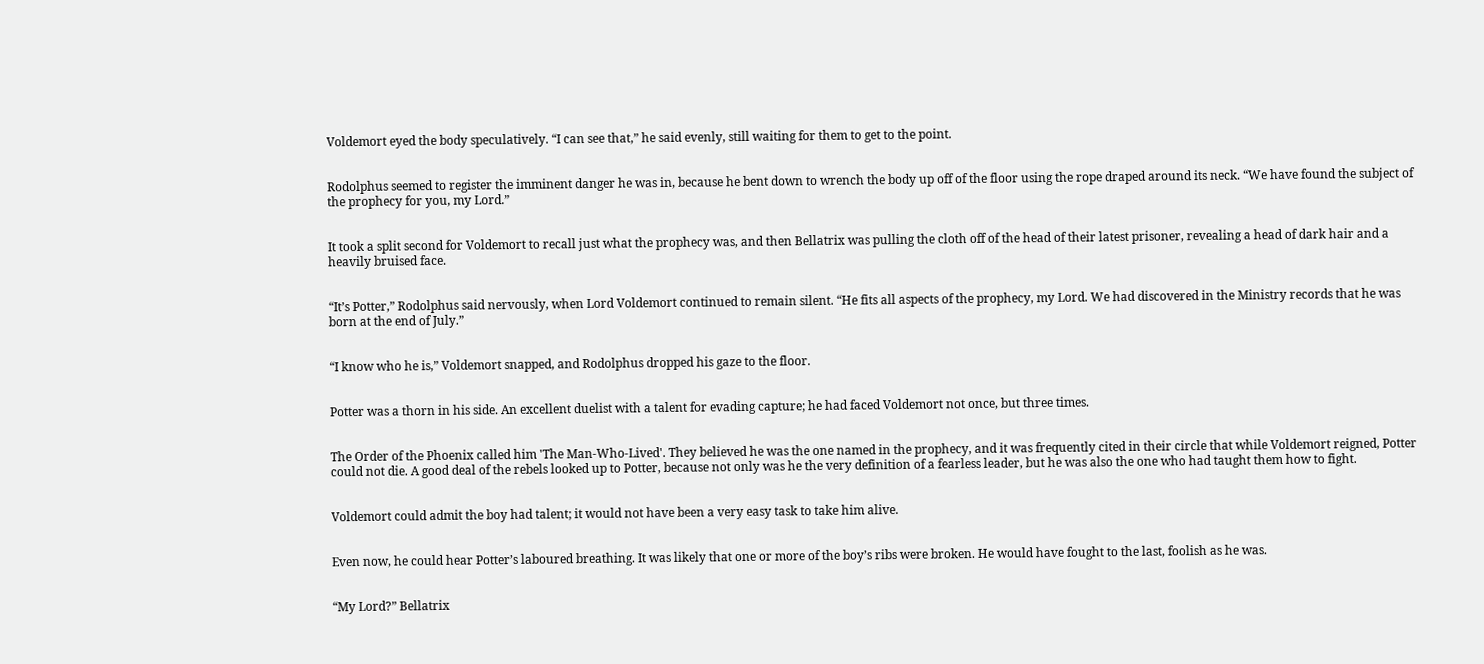Voldemort eyed the body speculatively. “I can see that,” he said evenly, still waiting for them to get to the point.


Rodolphus seemed to register the imminent danger he was in, because he bent down to wrench the body up off of the floor using the rope draped around its neck. “We have found the subject of the prophecy for you, my Lord.”


It took a split second for Voldemort to recall just what the prophecy was, and then Bellatrix was pulling the cloth off of the head of their latest prisoner, revealing a head of dark hair and a heavily bruised face.


“It’s Potter,” Rodolphus said nervously, when Lord Voldemort continued to remain silent. “He fits all aspects of the prophecy, my Lord. We had discovered in the Ministry records that he was born at the end of July.”


“I know who he is,” Voldemort snapped, and Rodolphus dropped his gaze to the floor.


Potter was a thorn in his side. An excellent duelist with a talent for evading capture; he had faced Voldemort not once, but three times.


The Order of the Phoenix called him 'The Man-Who-Lived'. They believed he was the one named in the prophecy, and it was frequently cited in their circle that while Voldemort reigned, Potter could not die. A good deal of the rebels looked up to Potter, because not only was he the very definition of a fearless leader, but he was also the one who had taught them how to fight.


Voldemort could admit the boy had talent; it would not have been a very easy task to take him alive.


Even now, he could hear Potter’s laboured breathing. It was likely that one or more of the boy’s ribs were broken. He would have fought to the last, foolish as he was.


“My Lord?” Bellatrix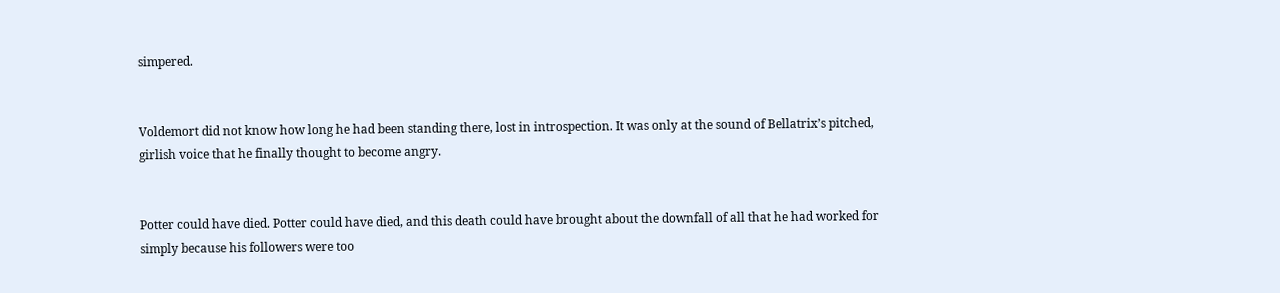simpered.


Voldemort did not know how long he had been standing there, lost in introspection. It was only at the sound of Bellatrix’s pitched, girlish voice that he finally thought to become angry.


Potter could have died. Potter could have died, and this death could have brought about the downfall of all that he had worked for simply because his followers were too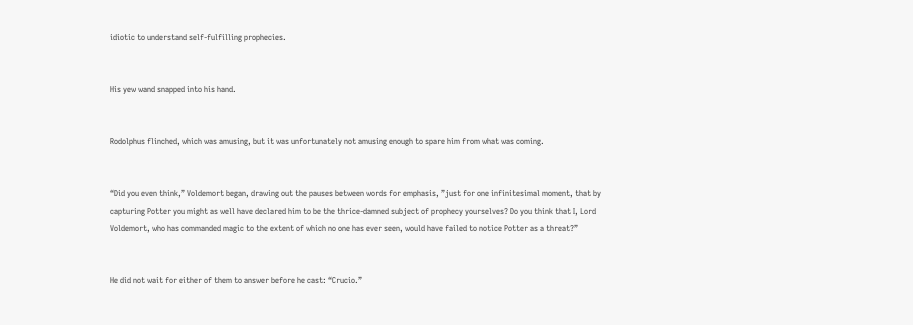idiotic to understand self-fulfilling prophecies.


His yew wand snapped into his hand.


Rodolphus flinched, which was amusing, but it was unfortunately not amusing enough to spare him from what was coming.


“Did you even think,” Voldemort began, drawing out the pauses between words for emphasis, ”just for one infinitesimal moment, that by capturing Potter you might as well have declared him to be the thrice-damned subject of prophecy yourselves? Do you think that I, Lord Voldemort, who has commanded magic to the extent of which no one has ever seen, would have failed to notice Potter as a threat?”


He did not wait for either of them to answer before he cast: “Crucio.”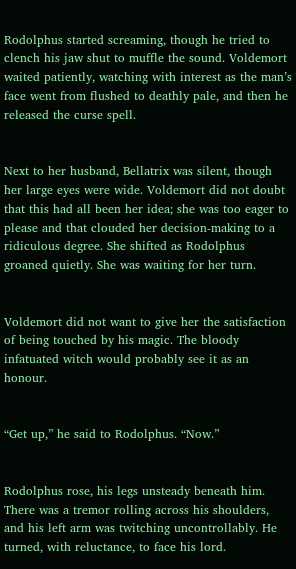Rodolphus started screaming, though he tried to clench his jaw shut to muffle the sound. Voldemort waited patiently, watching with interest as the man’s face went from flushed to deathly pale, and then he released the curse spell.


Next to her husband, Bellatrix was silent, though her large eyes were wide. Voldemort did not doubt that this had all been her idea; she was too eager to please and that clouded her decision-making to a ridiculous degree. She shifted as Rodolphus groaned quietly. She was waiting for her turn.


Voldemort did not want to give her the satisfaction of being touched by his magic. The bloody infatuated witch would probably see it as an honour.


“Get up,” he said to Rodolphus. “Now.”


Rodolphus rose, his legs unsteady beneath him. There was a tremor rolling across his shoulders, and his left arm was twitching uncontrollably. He turned, with reluctance, to face his lord.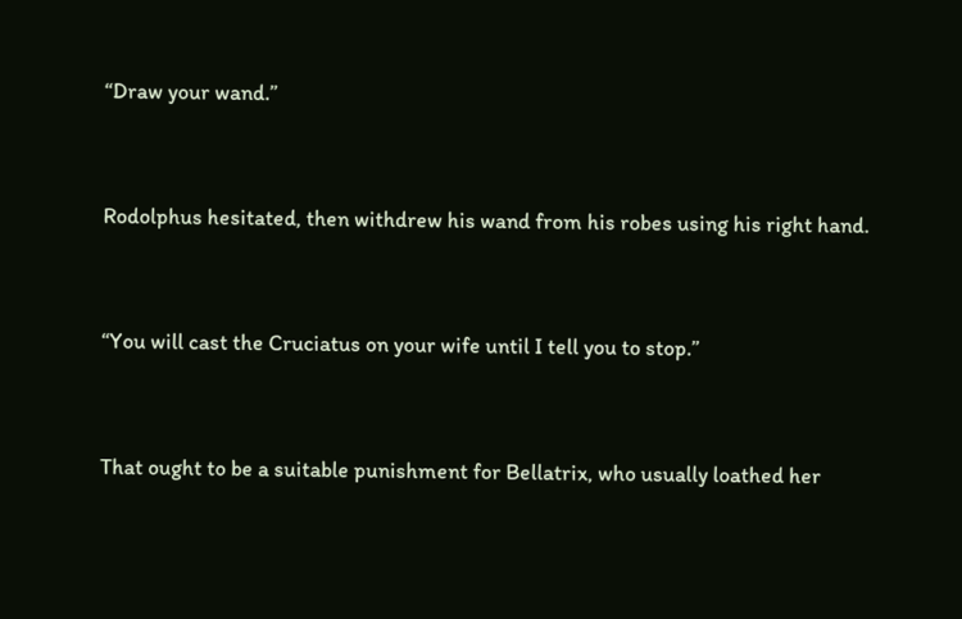“Draw your wand.”


Rodolphus hesitated, then withdrew his wand from his robes using his right hand.


“You will cast the Cruciatus on your wife until I tell you to stop.”


That ought to be a suitable punishment for Bellatrix, who usually loathed her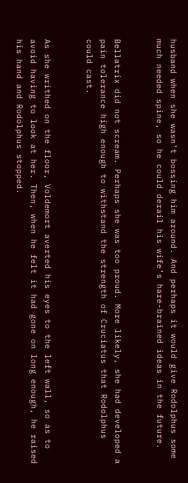husband when she wasn’t bossing him around. And perhaps it would give Rodolphus some much needed spine, so he could derail his wife’s hare-brained ideas in the future.


Bellatrix did not scream. Perhaps she was too proud. More likely, she had developed a pain tolerance high enough to withstand the strength of Cruciatus that Rodolphus could cast.


As she writhed on the floor, Voldemort averted his eyes to the left wall, so as to avoid having to look at her. Then, when he felt it had gone on long enough, he raised his hand and Rodolphus stopped.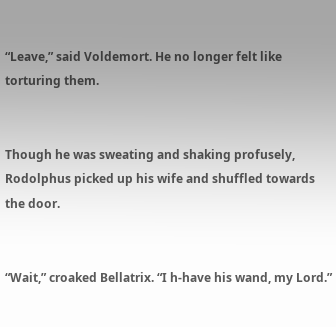“Leave,” said Voldemort. He no longer felt like torturing them.


Though he was sweating and shaking profusely, Rodolphus picked up his wife and shuffled towards the door.


“Wait,” croaked Bellatrix. “I h-have his wand, my Lord.”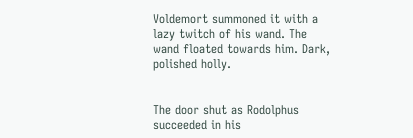Voldemort summoned it with a lazy twitch of his wand. The wand floated towards him. Dark, polished holly.


The door shut as Rodolphus succeeded in his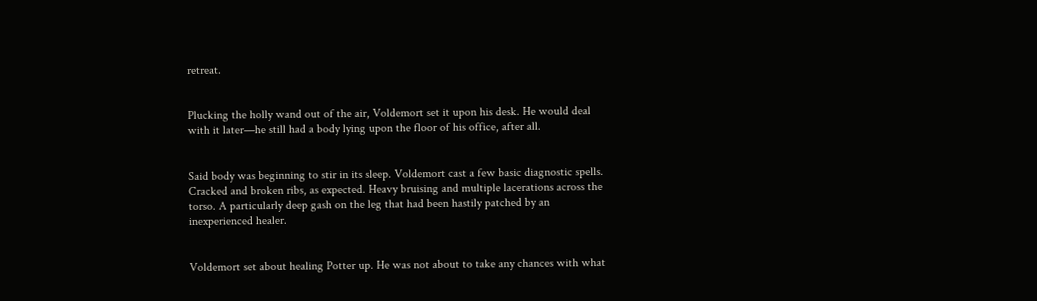retreat.


Plucking the holly wand out of the air, Voldemort set it upon his desk. He would deal with it later—he still had a body lying upon the floor of his office, after all.


Said body was beginning to stir in its sleep. Voldemort cast a few basic diagnostic spells. Cracked and broken ribs, as expected. Heavy bruising and multiple lacerations across the torso. A particularly deep gash on the leg that had been hastily patched by an inexperienced healer.


Voldemort set about healing Potter up. He was not about to take any chances with what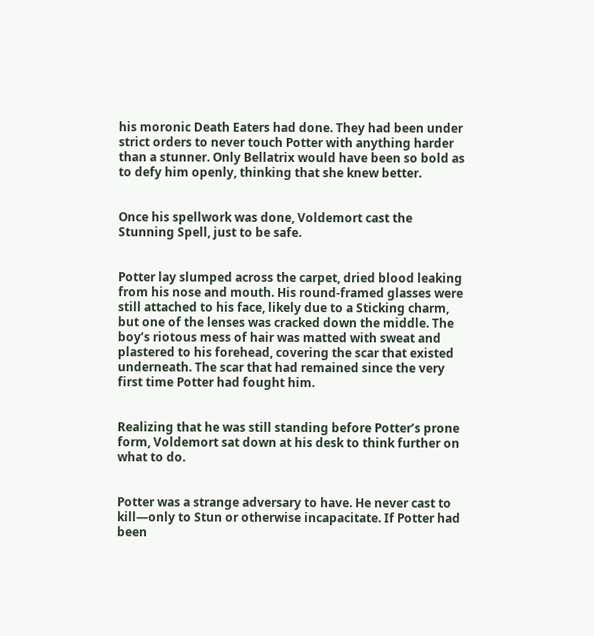his moronic Death Eaters had done. They had been under strict orders to never touch Potter with anything harder than a stunner. Only Bellatrix would have been so bold as to defy him openly, thinking that she knew better.


Once his spellwork was done, Voldemort cast the Stunning Spell, just to be safe.


Potter lay slumped across the carpet, dried blood leaking from his nose and mouth. His round-framed glasses were still attached to his face, likely due to a Sticking charm, but one of the lenses was cracked down the middle. The boy’s riotous mess of hair was matted with sweat and plastered to his forehead, covering the scar that existed underneath. The scar that had remained since the very first time Potter had fought him.


Realizing that he was still standing before Potter’s prone form, Voldemort sat down at his desk to think further on what to do.


Potter was a strange adversary to have. He never cast to kill—only to Stun or otherwise incapacitate. If Potter had been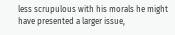less scrupulous with his morals he might have presented a larger issue,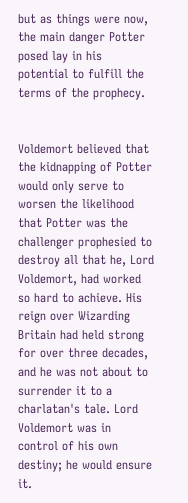but as things were now, the main danger Potter posed lay in his potential to fulfill the terms of the prophecy.


Voldemort believed that the kidnapping of Potter would only serve to worsen the likelihood that Potter was the challenger prophesied to destroy all that he, Lord Voldemort, had worked so hard to achieve. His reign over Wizarding Britain had held strong for over three decades, and he was not about to surrender it to a charlatan's tale. Lord Voldemort was in control of his own destiny; he would ensure it.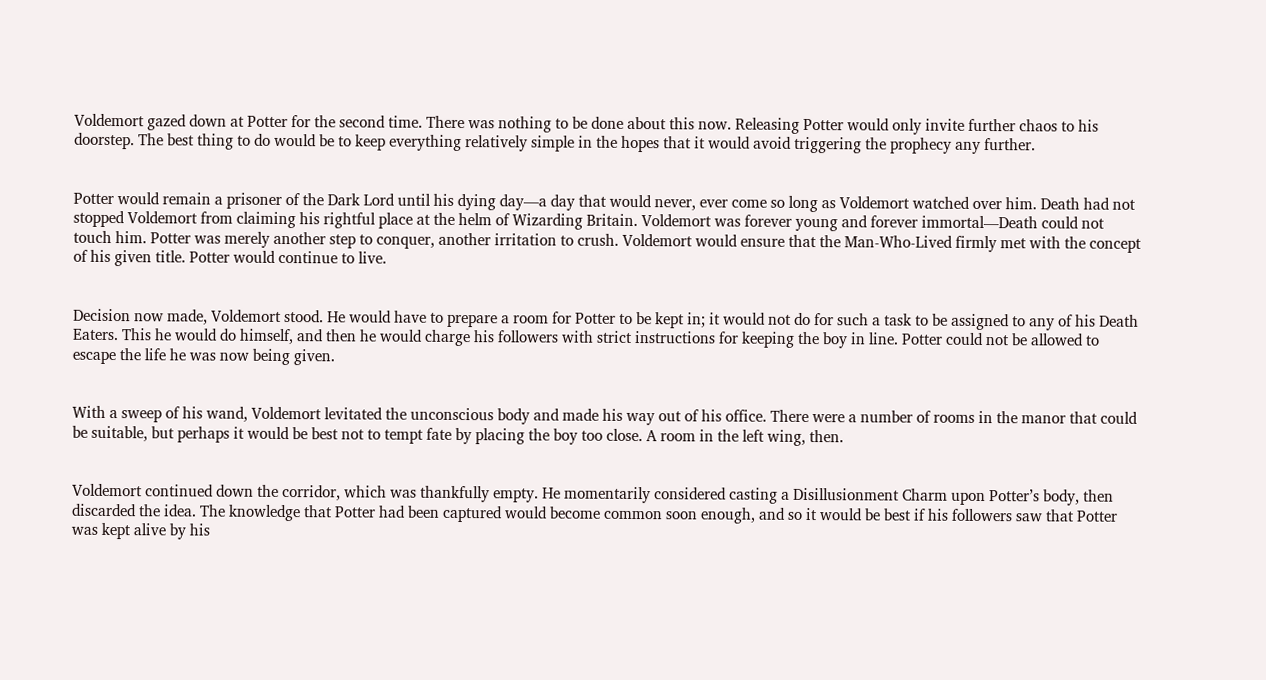Voldemort gazed down at Potter for the second time. There was nothing to be done about this now. Releasing Potter would only invite further chaos to his doorstep. The best thing to do would be to keep everything relatively simple in the hopes that it would avoid triggering the prophecy any further.


Potter would remain a prisoner of the Dark Lord until his dying day—a day that would never, ever come so long as Voldemort watched over him. Death had not stopped Voldemort from claiming his rightful place at the helm of Wizarding Britain. Voldemort was forever young and forever immortal—Death could not touch him. Potter was merely another step to conquer, another irritation to crush. Voldemort would ensure that the Man-Who-Lived firmly met with the concept of his given title. Potter would continue to live.


Decision now made, Voldemort stood. He would have to prepare a room for Potter to be kept in; it would not do for such a task to be assigned to any of his Death Eaters. This he would do himself, and then he would charge his followers with strict instructions for keeping the boy in line. Potter could not be allowed to escape the life he was now being given.


With a sweep of his wand, Voldemort levitated the unconscious body and made his way out of his office. There were a number of rooms in the manor that could be suitable, but perhaps it would be best not to tempt fate by placing the boy too close. A room in the left wing, then.


Voldemort continued down the corridor, which was thankfully empty. He momentarily considered casting a Disillusionment Charm upon Potter’s body, then discarded the idea. The knowledge that Potter had been captured would become common soon enough, and so it would be best if his followers saw that Potter was kept alive by his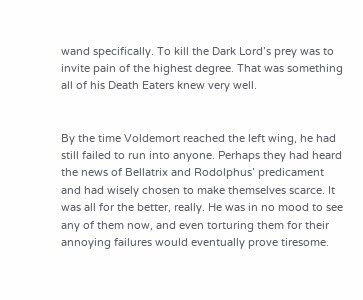wand specifically. To kill the Dark Lord’s prey was to invite pain of the highest degree. That was something all of his Death Eaters knew very well.


By the time Voldemort reached the left wing, he had still failed to run into anyone. Perhaps they had heard the news of Bellatrix and Rodolphus’ predicament and had wisely chosen to make themselves scarce. It was all for the better, really. He was in no mood to see any of them now, and even torturing them for their annoying failures would eventually prove tiresome.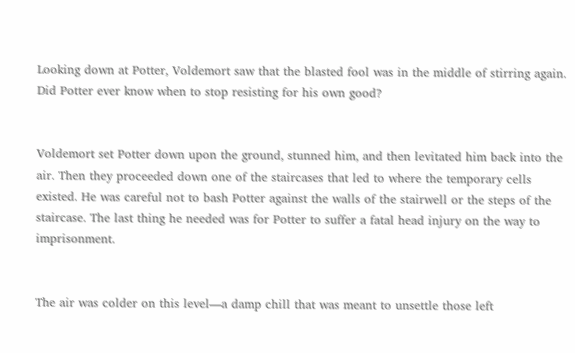Looking down at Potter, Voldemort saw that the blasted fool was in the middle of stirring again. Did Potter ever know when to stop resisting for his own good?


Voldemort set Potter down upon the ground, stunned him, and then levitated him back into the air. Then they proceeded down one of the staircases that led to where the temporary cells existed. He was careful not to bash Potter against the walls of the stairwell or the steps of the staircase. The last thing he needed was for Potter to suffer a fatal head injury on the way to imprisonment.


The air was colder on this level—a damp chill that was meant to unsettle those left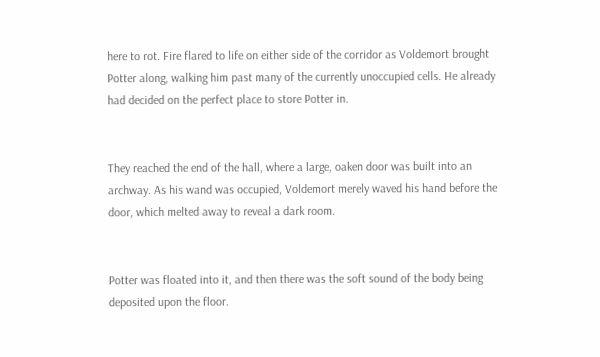here to rot. Fire flared to life on either side of the corridor as Voldemort brought Potter along, walking him past many of the currently unoccupied cells. He already had decided on the perfect place to store Potter in.


They reached the end of the hall, where a large, oaken door was built into an archway. As his wand was occupied, Voldemort merely waved his hand before the door, which melted away to reveal a dark room.


Potter was floated into it, and then there was the soft sound of the body being deposited upon the floor.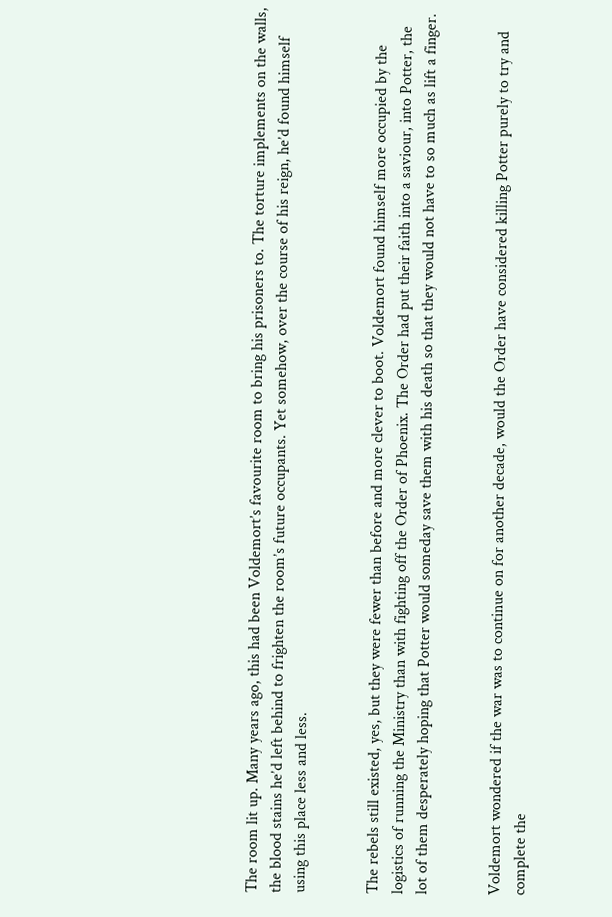The room lit up. Many years ago, this had been Voldemort’s favourite room to bring his prisoners to. The torture implements on the walls, the blood stains he’d left behind to frighten the room’s future occupants. Yet somehow, over the course of his reign, he’d found himself using this place less and less.


The rebels still existed, yes, but they were fewer than before and more clever to boot. Voldemort found himself more occupied by the logistics of running the Ministry than with fighting off the Order of Phoenix. The Order had put their faith into a saviour, into Potter, the lot of them desperately hoping that Potter would someday save them with his death so that they would not have to so much as lift a finger.


Voldemort wondered if the war was to continue on for another decade, would the Order have considered killing Potter purely to try and complete the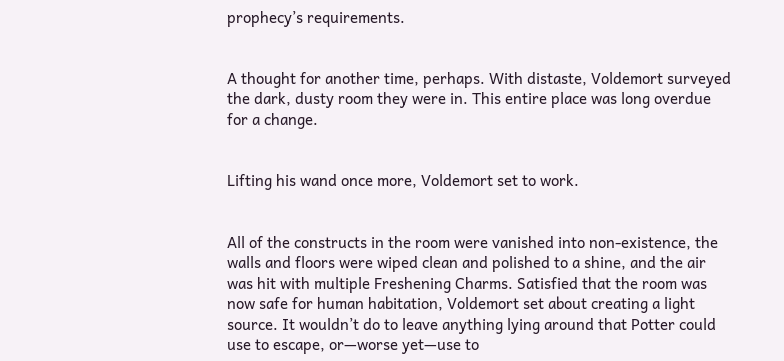prophecy’s requirements.


A thought for another time, perhaps. With distaste, Voldemort surveyed the dark, dusty room they were in. This entire place was long overdue for a change.


Lifting his wand once more, Voldemort set to work.


All of the constructs in the room were vanished into non-existence, the walls and floors were wiped clean and polished to a shine, and the air was hit with multiple Freshening Charms. Satisfied that the room was now safe for human habitation, Voldemort set about creating a light source. It wouldn’t do to leave anything lying around that Potter could use to escape, or—worse yet—use to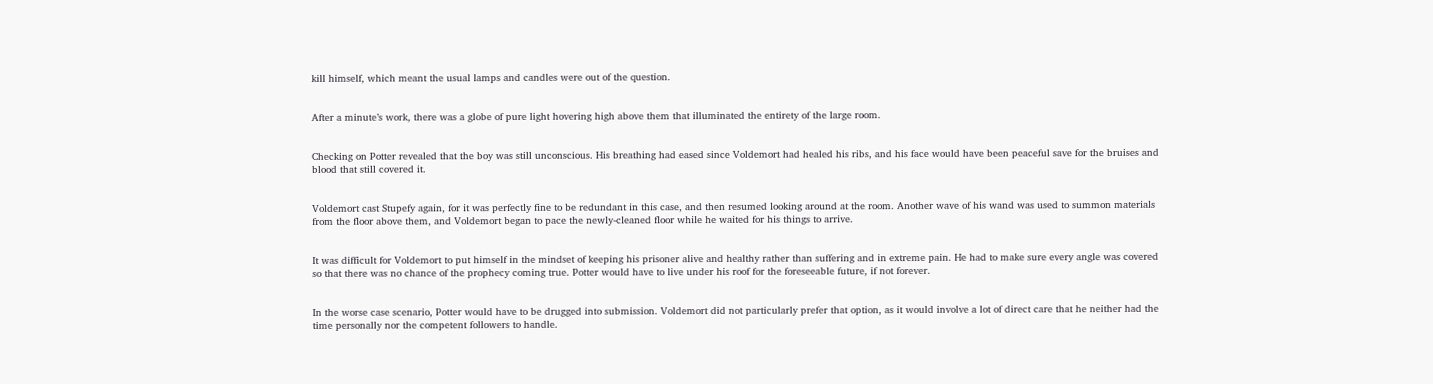kill himself, which meant the usual lamps and candles were out of the question.


After a minute’s work, there was a globe of pure light hovering high above them that illuminated the entirety of the large room.


Checking on Potter revealed that the boy was still unconscious. His breathing had eased since Voldemort had healed his ribs, and his face would have been peaceful save for the bruises and blood that still covered it.


Voldemort cast Stupefy again, for it was perfectly fine to be redundant in this case, and then resumed looking around at the room. Another wave of his wand was used to summon materials from the floor above them, and Voldemort began to pace the newly-cleaned floor while he waited for his things to arrive.


It was difficult for Voldemort to put himself in the mindset of keeping his prisoner alive and healthy rather than suffering and in extreme pain. He had to make sure every angle was covered so that there was no chance of the prophecy coming true. Potter would have to live under his roof for the foreseeable future, if not forever.


In the worse case scenario, Potter would have to be drugged into submission. Voldemort did not particularly prefer that option, as it would involve a lot of direct care that he neither had the time personally nor the competent followers to handle.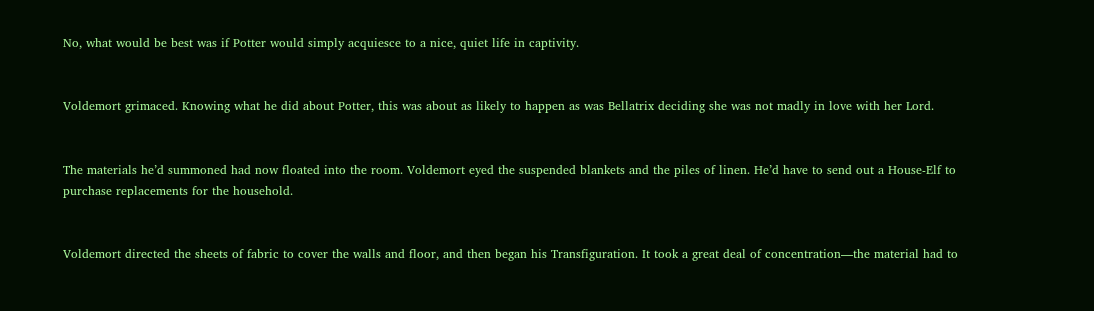No, what would be best was if Potter would simply acquiesce to a nice, quiet life in captivity.


Voldemort grimaced. Knowing what he did about Potter, this was about as likely to happen as was Bellatrix deciding she was not madly in love with her Lord.


The materials he’d summoned had now floated into the room. Voldemort eyed the suspended blankets and the piles of linen. He’d have to send out a House-Elf to purchase replacements for the household.


Voldemort directed the sheets of fabric to cover the walls and floor, and then began his Transfiguration. It took a great deal of concentration—the material had to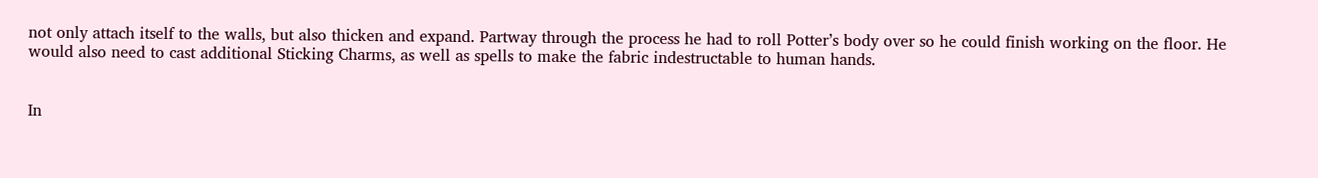not only attach itself to the walls, but also thicken and expand. Partway through the process he had to roll Potter’s body over so he could finish working on the floor. He would also need to cast additional Sticking Charms, as well as spells to make the fabric indestructable to human hands.


In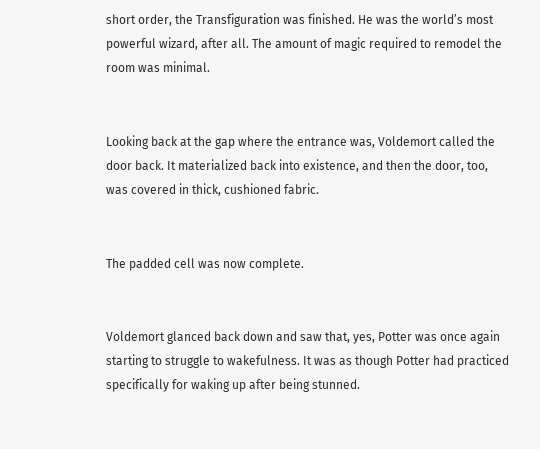short order, the Transfiguration was finished. He was the world’s most powerful wizard, after all. The amount of magic required to remodel the room was minimal.


Looking back at the gap where the entrance was, Voldemort called the door back. It materialized back into existence, and then the door, too, was covered in thick, cushioned fabric.


The padded cell was now complete.


Voldemort glanced back down and saw that, yes, Potter was once again starting to struggle to wakefulness. It was as though Potter had practiced specifically for waking up after being stunned.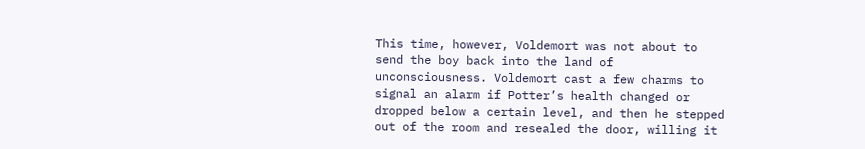This time, however, Voldemort was not about to send the boy back into the land of unconsciousness. Voldemort cast a few charms to signal an alarm if Potter’s health changed or dropped below a certain level, and then he stepped out of the room and resealed the door, willing it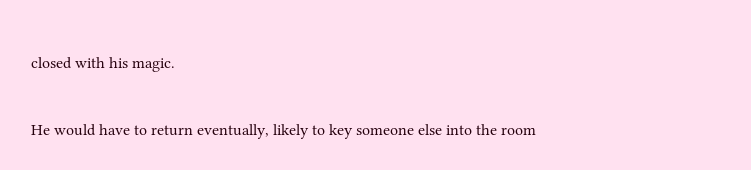closed with his magic.


He would have to return eventually, likely to key someone else into the room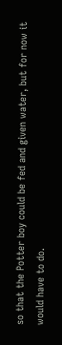so that the Potter boy could be fed and given water, but for now it would have to do.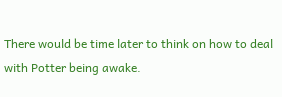There would be time later to think on how to deal with Potter being awake.